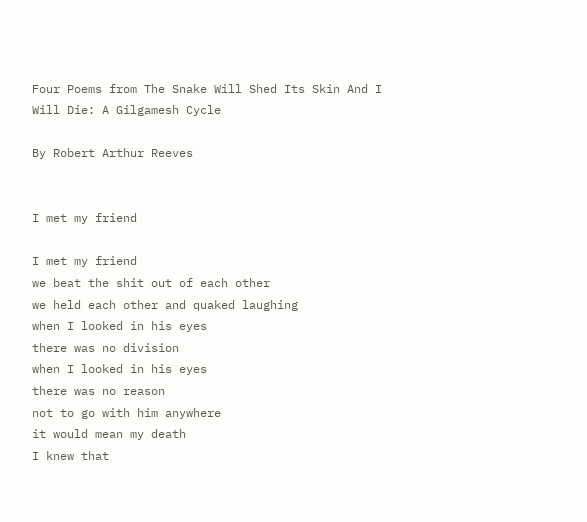Four Poems from The Snake Will Shed Its Skin And I Will Die: A Gilgamesh Cycle

By Robert Arthur Reeves


I met my friend

I met my friend
we beat the shit out of each other
we held each other and quaked laughing
when I looked in his eyes
there was no division
when I looked in his eyes
there was no reason
not to go with him anywhere
it would mean my death
I knew that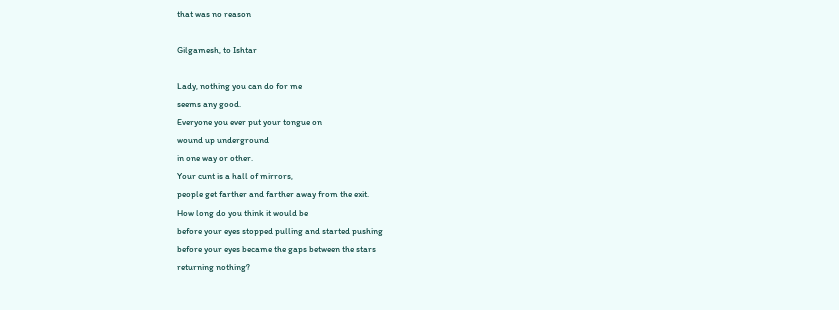that was no reason

Gilgamesh, to Ishtar

Lady, nothing you can do for me
seems any good.
Everyone you ever put your tongue on
wound up underground
in one way or other.
Your cunt is a hall of mirrors,
people get farther and farther away from the exit.
How long do you think it would be
before your eyes stopped pulling and started pushing
before your eyes became the gaps between the stars
returning nothing?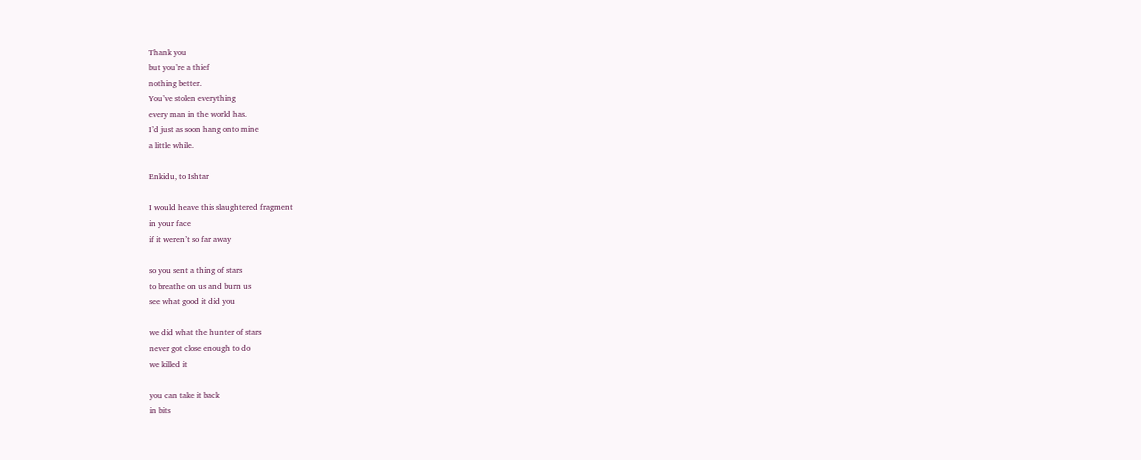Thank you
but you’re a thief
nothing better.
You’ve stolen everything
every man in the world has.
I’d just as soon hang onto mine
a little while.

Enkidu, to Ishtar

I would heave this slaughtered fragment
in your face
if it weren’t so far away

so you sent a thing of stars
to breathe on us and burn us
see what good it did you

we did what the hunter of stars
never got close enough to do
we killed it

you can take it back
in bits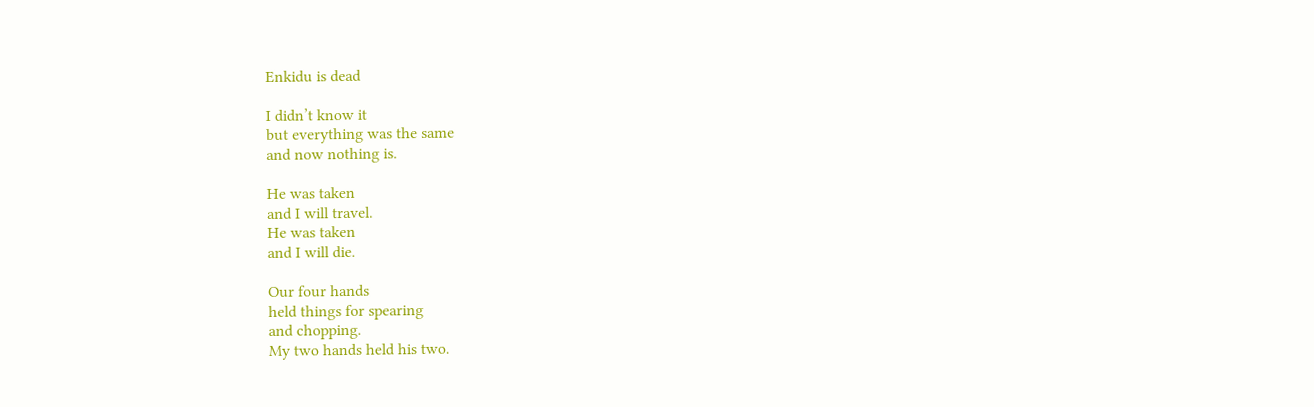Enkidu is dead

I didn’t know it
but everything was the same
and now nothing is.

He was taken
and I will travel.
He was taken
and I will die.

Our four hands
held things for spearing
and chopping.
My two hands held his two.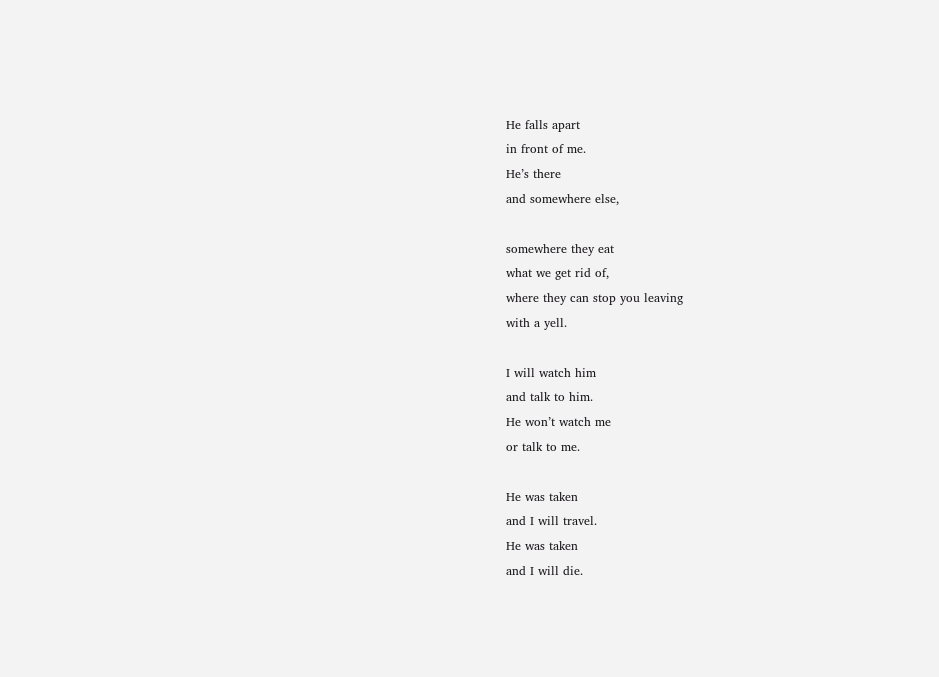He falls apart
in front of me.
He’s there
and somewhere else,

somewhere they eat
what we get rid of,
where they can stop you leaving
with a yell.

I will watch him
and talk to him.
He won’t watch me
or talk to me.

He was taken
and I will travel.
He was taken
and I will die.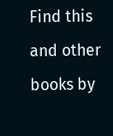Find this and other books by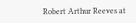Robert Arthur Reeves at